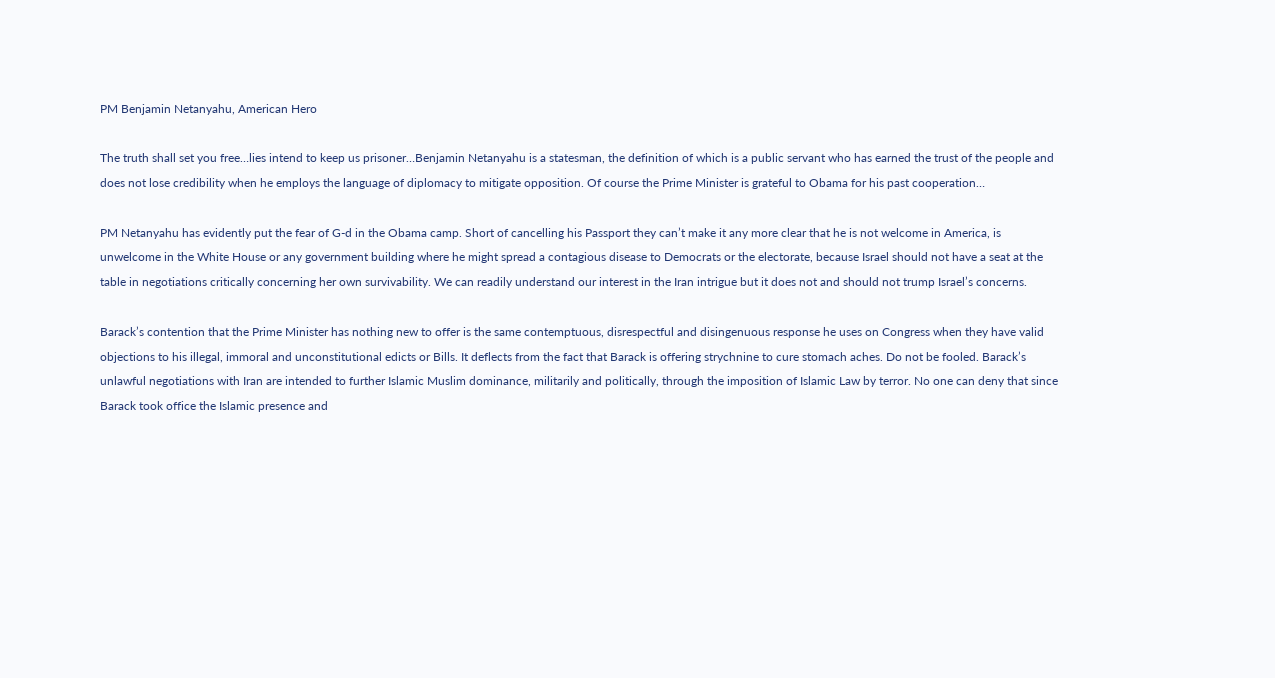PM Benjamin Netanyahu, American Hero

The truth shall set you free…lies intend to keep us prisoner…Benjamin Netanyahu is a statesman, the definition of which is a public servant who has earned the trust of the people and does not lose credibility when he employs the language of diplomacy to mitigate opposition. Of course the Prime Minister is grateful to Obama for his past cooperation…

PM Netanyahu has evidently put the fear of G-d in the Obama camp. Short of cancelling his Passport they can’t make it any more clear that he is not welcome in America, is unwelcome in the White House or any government building where he might spread a contagious disease to Democrats or the electorate, because Israel should not have a seat at the table in negotiations critically concerning her own survivability. We can readily understand our interest in the Iran intrigue but it does not and should not trump Israel’s concerns.

Barack’s contention that the Prime Minister has nothing new to offer is the same contemptuous, disrespectful and disingenuous response he uses on Congress when they have valid objections to his illegal, immoral and unconstitutional edicts or Bills. It deflects from the fact that Barack is offering strychnine to cure stomach aches. Do not be fooled. Barack’s unlawful negotiations with Iran are intended to further Islamic Muslim dominance, militarily and politically, through the imposition of Islamic Law by terror. No one can deny that since Barack took office the Islamic presence and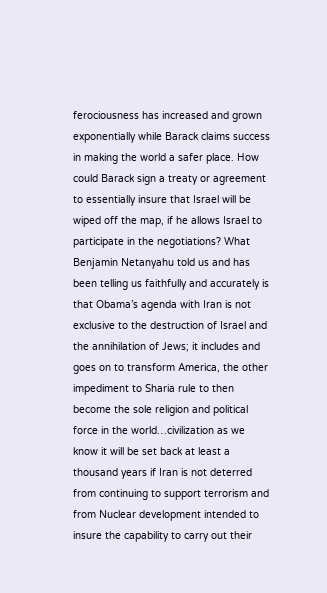ferociousness has increased and grown exponentially while Barack claims success in making the world a safer place. How could Barack sign a treaty or agreement to essentially insure that Israel will be wiped off the map, if he allows Israel to participate in the negotiations? What Benjamin Netanyahu told us and has been telling us faithfully and accurately is that Obama’s agenda with Iran is not exclusive to the destruction of Israel and the annihilation of Jews; it includes and goes on to transform America, the other impediment to Sharia rule to then become the sole religion and political force in the world…civilization as we know it will be set back at least a thousand years if Iran is not deterred from continuing to support terrorism and from Nuclear development intended to insure the capability to carry out their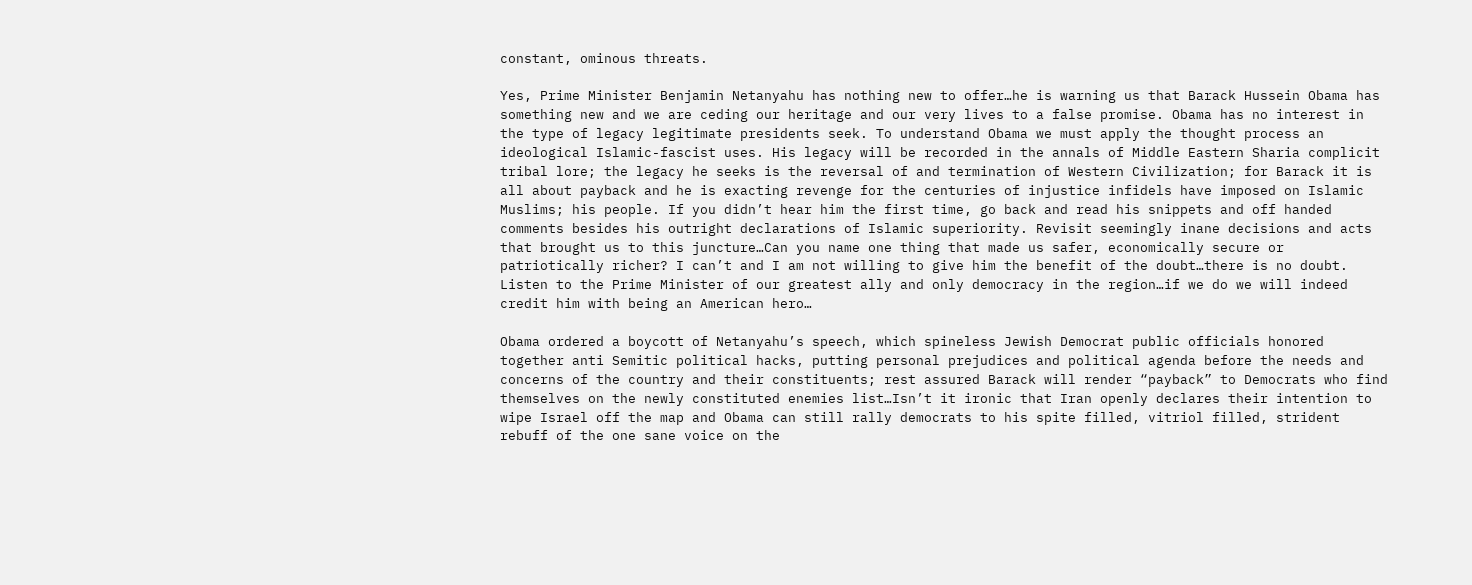constant, ominous threats.

Yes, Prime Minister Benjamin Netanyahu has nothing new to offer…he is warning us that Barack Hussein Obama has something new and we are ceding our heritage and our very lives to a false promise. Obama has no interest in the type of legacy legitimate presidents seek. To understand Obama we must apply the thought process an ideological Islamic-fascist uses. His legacy will be recorded in the annals of Middle Eastern Sharia complicit tribal lore; the legacy he seeks is the reversal of and termination of Western Civilization; for Barack it is all about payback and he is exacting revenge for the centuries of injustice infidels have imposed on Islamic Muslims; his people. If you didn’t hear him the first time, go back and read his snippets and off handed comments besides his outright declarations of Islamic superiority. Revisit seemingly inane decisions and acts that brought us to this juncture…Can you name one thing that made us safer, economically secure or patriotically richer? I can’t and I am not willing to give him the benefit of the doubt…there is no doubt. Listen to the Prime Minister of our greatest ally and only democracy in the region…if we do we will indeed credit him with being an American hero…

Obama ordered a boycott of Netanyahu’s speech, which spineless Jewish Democrat public officials honored together anti Semitic political hacks, putting personal prejudices and political agenda before the needs and concerns of the country and their constituents; rest assured Barack will render “payback” to Democrats who find themselves on the newly constituted enemies list…Isn’t it ironic that Iran openly declares their intention to wipe Israel off the map and Obama can still rally democrats to his spite filled, vitriol filled, strident rebuff of the one sane voice on the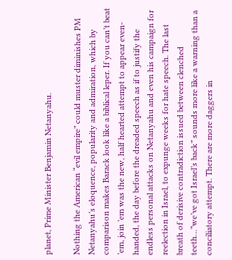planet, Prime Minister Benjamin Netanyahu.

Nothing the American “evil empire” could muster diminishes PM Netanyahu’s eloquence, popularity and admiration, which by comparison makes Barack look like a biblical leper. If you can’t beat ’em, join ’em was the new, half hearted attempt to appear even-handed, the day before the dreaded speech as if to justify the endless personal attacks on Netanyahu and even his campaign for reelection in Israel, to expunge weeks for hate speech. The last breath of derisive contradiction issued between clenched teeth…”we’ve got Israel’s back” sounds more like a warning than a conciliatory attempt. There are more daggers in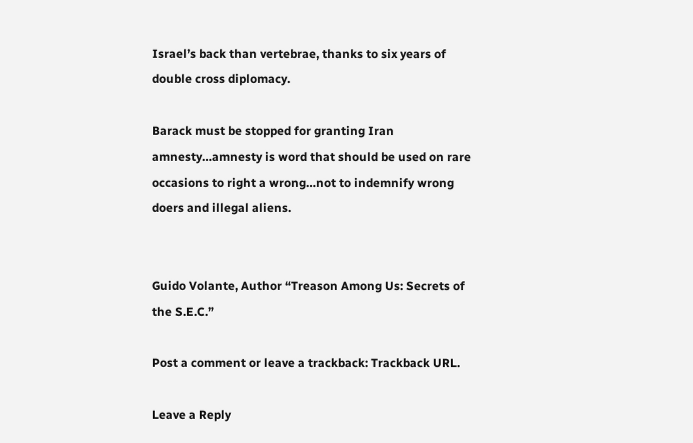Israel’s back than vertebrae, thanks to six years of double cross diplomacy.

Barack must be stopped for granting Iran amnesty…amnesty is word that should be used on rare occasions to right a wrong…not to indemnify wrong doers and illegal aliens.


Guido Volante, Author “Treason Among Us: Secrets of the S.E.C.”

Post a comment or leave a trackback: Trackback URL.

Leave a Reply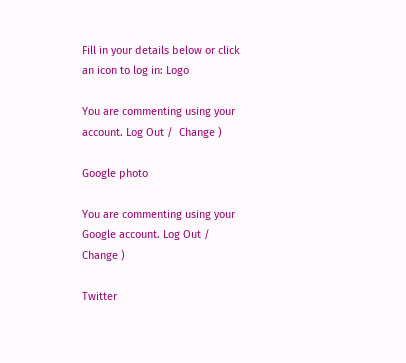Fill in your details below or click an icon to log in: Logo

You are commenting using your account. Log Out /  Change )

Google photo

You are commenting using your Google account. Log Out /  Change )

Twitter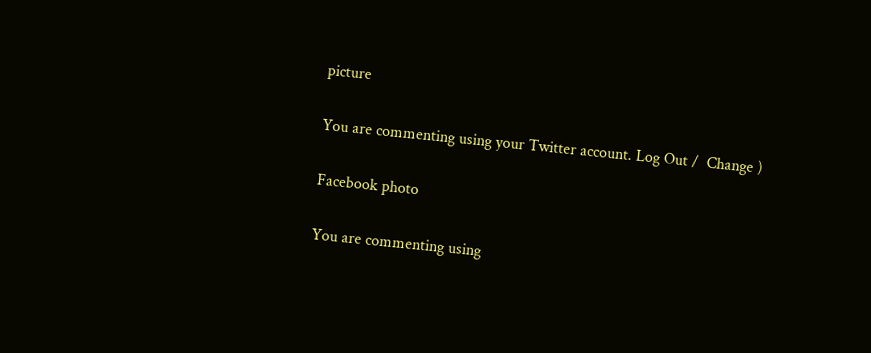picture

You are commenting using your Twitter account. Log Out /  Change )

Facebook photo

You are commenting using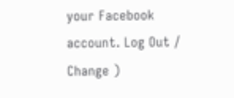your Facebook account. Log Out /  Change )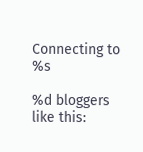Connecting to %s

%d bloggers like this: